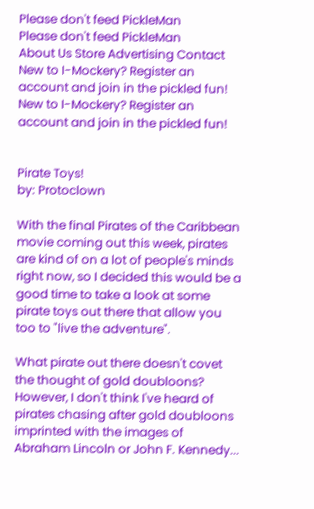Please don't feed PickleMan
Please don't feed PickleMan
About Us Store Advertising Contact New to I-Mockery? Register an account and join in the pickled fun! New to I-Mockery? Register an account and join in the pickled fun!


Pirate Toys!
by: Protoclown

With the final Pirates of the Caribbean movie coming out this week, pirates are kind of on a lot of people's minds right now, so I decided this would be a good time to take a look at some pirate toys out there that allow you too to "live the adventure".

What pirate out there doesn't covet the thought of gold doubloons? However, I don't think I've heard of pirates chasing after gold doubloons imprinted with the images of Abraham Lincoln or John F. Kennedy...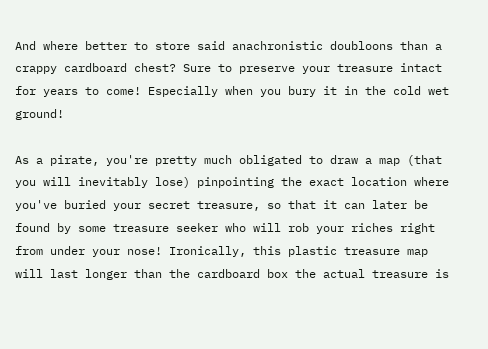And where better to store said anachronistic doubloons than a crappy cardboard chest? Sure to preserve your treasure intact for years to come! Especially when you bury it in the cold wet ground!

As a pirate, you're pretty much obligated to draw a map (that you will inevitably lose) pinpointing the exact location where you've buried your secret treasure, so that it can later be found by some treasure seeker who will rob your riches right from under your nose! Ironically, this plastic treasure map will last longer than the cardboard box the actual treasure is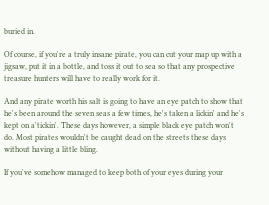buried in.

Of course, if you're a truly insane pirate, you can cut your map up with a jigsaw, put it in a bottle, and toss it out to sea so that any prospective treasure hunters will have to really work for it.

And any pirate worth his salt is going to have an eye patch to show that he's been around the seven seas a few times, he's taken a lickin' and he's kept on a'tickin'. These days however, a simple black eye patch won't do. Most pirates wouldn't be caught dead on the streets these days without having a little bling.

If you've somehow managed to keep both of your eyes during your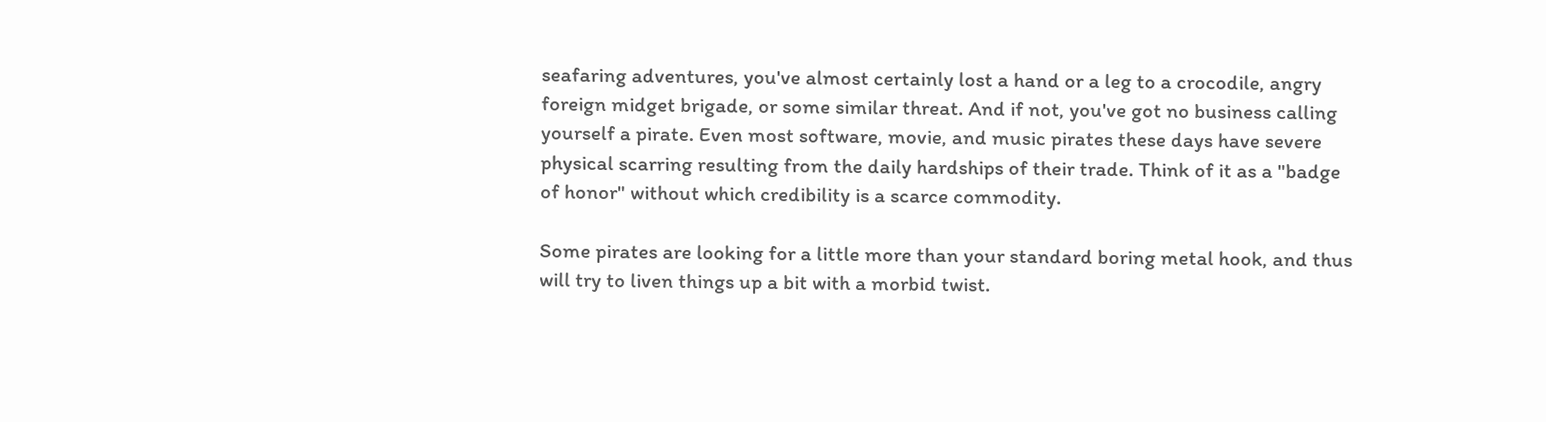seafaring adventures, you've almost certainly lost a hand or a leg to a crocodile, angry foreign midget brigade, or some similar threat. And if not, you've got no business calling yourself a pirate. Even most software, movie, and music pirates these days have severe physical scarring resulting from the daily hardships of their trade. Think of it as a "badge of honor" without which credibility is a scarce commodity.

Some pirates are looking for a little more than your standard boring metal hook, and thus will try to liven things up a bit with a morbid twist.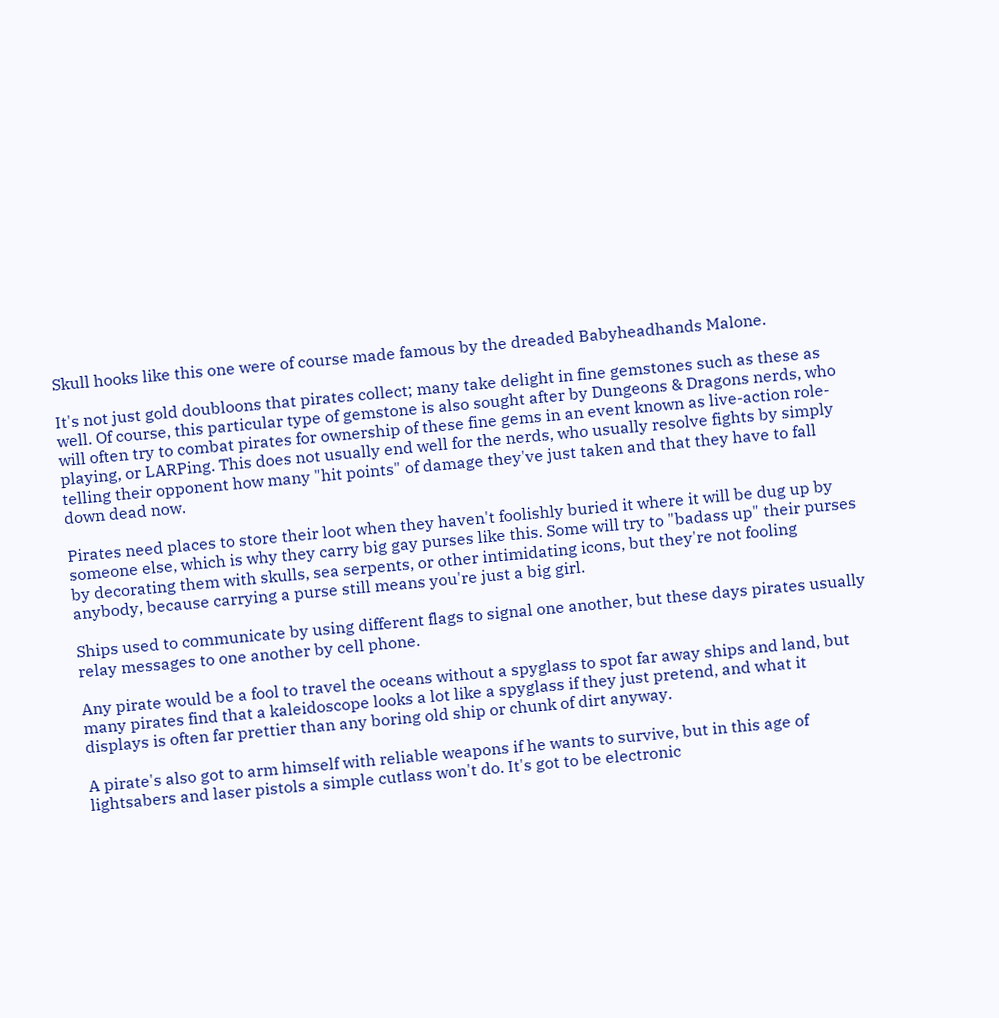Skull hooks like this one were of course made famous by the dreaded Babyheadhands Malone.

It's not just gold doubloons that pirates collect; many take delight in fine gemstones such as these as well. Of course, this particular type of gemstone is also sought after by Dungeons & Dragons nerds, who will often try to combat pirates for ownership of these fine gems in an event known as live-action role-playing, or LARPing. This does not usually end well for the nerds, who usually resolve fights by simply telling their opponent how many "hit points" of damage they've just taken and that they have to fall down dead now.

Pirates need places to store their loot when they haven't foolishly buried it where it will be dug up by someone else, which is why they carry big gay purses like this. Some will try to "badass up" their purses by decorating them with skulls, sea serpents, or other intimidating icons, but they're not fooling anybody, because carrying a purse still means you're just a big girl.

Ships used to communicate by using different flags to signal one another, but these days pirates usually relay messages to one another by cell phone.

Any pirate would be a fool to travel the oceans without a spyglass to spot far away ships and land, but many pirates find that a kaleidoscope looks a lot like a spyglass if they just pretend, and what it displays is often far prettier than any boring old ship or chunk of dirt anyway.

A pirate's also got to arm himself with reliable weapons if he wants to survive, but in this age of lightsabers and laser pistols a simple cutlass won't do. It's got to be electronic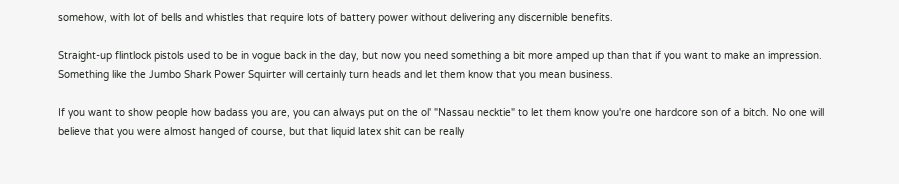somehow, with lot of bells and whistles that require lots of battery power without delivering any discernible benefits.

Straight-up flintlock pistols used to be in vogue back in the day, but now you need something a bit more amped up than that if you want to make an impression. Something like the Jumbo Shark Power Squirter will certainly turn heads and let them know that you mean business.

If you want to show people how badass you are, you can always put on the ol' "Nassau necktie" to let them know you're one hardcore son of a bitch. No one will believe that you were almost hanged of course, but that liquid latex shit can be really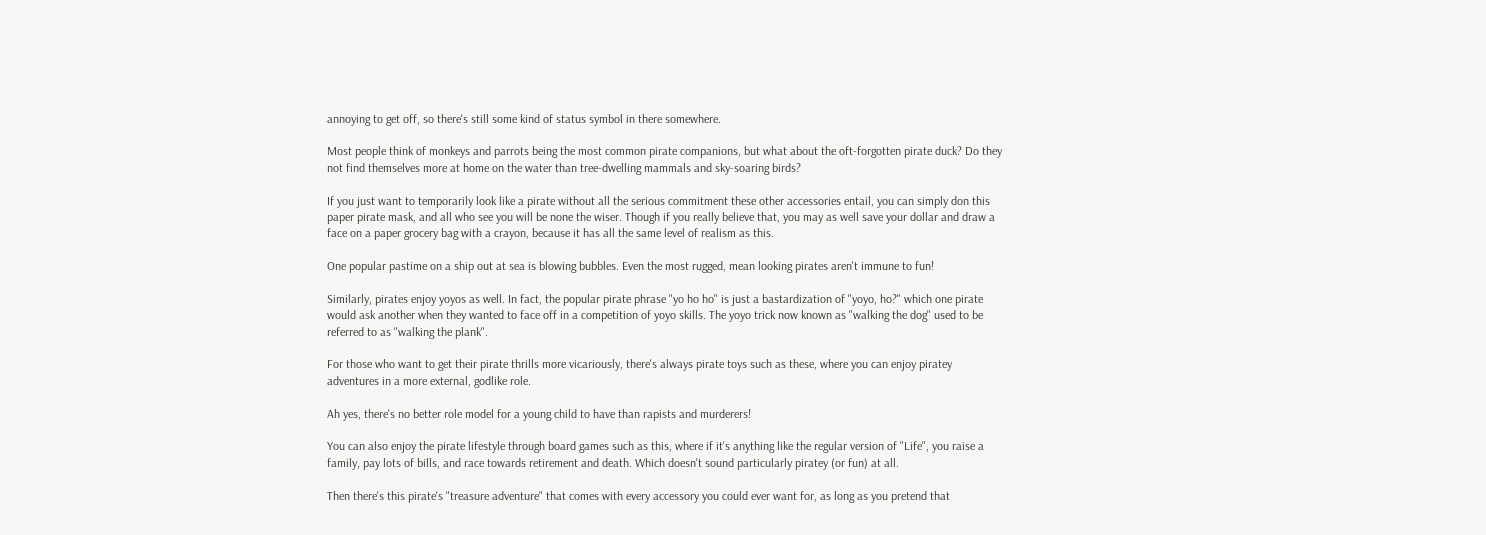annoying to get off, so there's still some kind of status symbol in there somewhere.

Most people think of monkeys and parrots being the most common pirate companions, but what about the oft-forgotten pirate duck? Do they not find themselves more at home on the water than tree-dwelling mammals and sky-soaring birds?

If you just want to temporarily look like a pirate without all the serious commitment these other accessories entail, you can simply don this paper pirate mask, and all who see you will be none the wiser. Though if you really believe that, you may as well save your dollar and draw a face on a paper grocery bag with a crayon, because it has all the same level of realism as this.

One popular pastime on a ship out at sea is blowing bubbles. Even the most rugged, mean looking pirates aren't immune to fun!

Similarly, pirates enjoy yoyos as well. In fact, the popular pirate phrase "yo ho ho" is just a bastardization of "yoyo, ho?" which one pirate would ask another when they wanted to face off in a competition of yoyo skills. The yoyo trick now known as "walking the dog" used to be referred to as "walking the plank".

For those who want to get their pirate thrills more vicariously, there's always pirate toys such as these, where you can enjoy piratey adventures in a more external, godlike role.

Ah yes, there's no better role model for a young child to have than rapists and murderers!

You can also enjoy the pirate lifestyle through board games such as this, where if it's anything like the regular version of "Life", you raise a family, pay lots of bills, and race towards retirement and death. Which doesn't sound particularly piratey (or fun) at all.

Then there's this pirate's "treasure adventure" that comes with every accessory you could ever want for, as long as you pretend that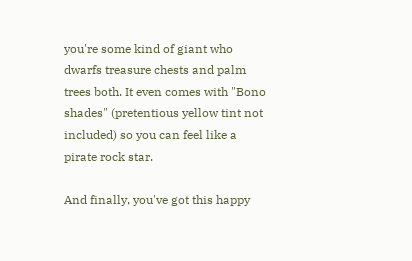you're some kind of giant who dwarfs treasure chests and palm trees both. It even comes with "Bono shades" (pretentious yellow tint not included) so you can feel like a pirate rock star.

And finally, you've got this happy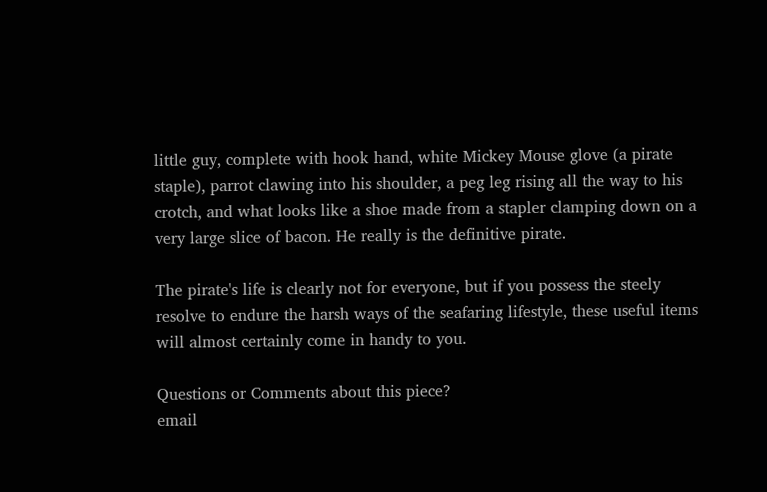little guy, complete with hook hand, white Mickey Mouse glove (a pirate staple), parrot clawing into his shoulder, a peg leg rising all the way to his crotch, and what looks like a shoe made from a stapler clamping down on a very large slice of bacon. He really is the definitive pirate.

The pirate's life is clearly not for everyone, but if you possess the steely resolve to endure the harsh ways of the seafaring lifestyle, these useful items will almost certainly come in handy to you.

Questions or Comments about this piece?
email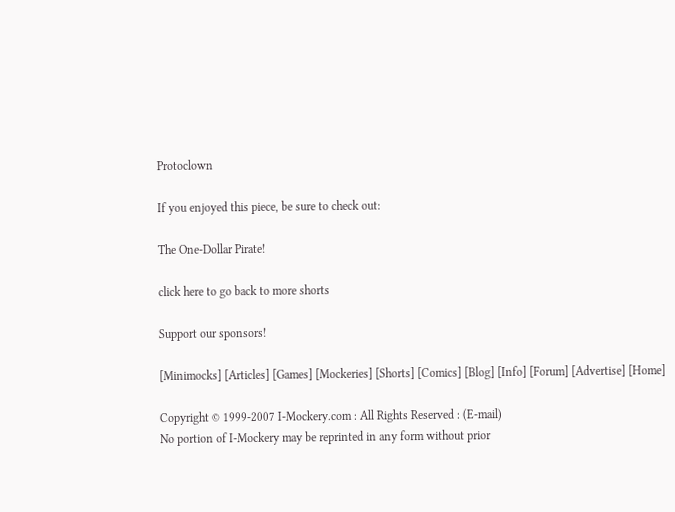Protoclown

If you enjoyed this piece, be sure to check out:

The One-Dollar Pirate!

click here to go back to more shorts

Support our sponsors!

[Minimocks] [Articles] [Games] [Mockeries] [Shorts] [Comics] [Blog] [Info] [Forum] [Advertise] [Home]

Copyright © 1999-2007 I-Mockery.com : All Rights Reserved : (E-mail)
No portion of I-Mockery may be reprinted in any form without prior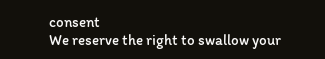consent
We reserve the right to swallow your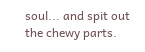soul... and spit out the chewy parts.